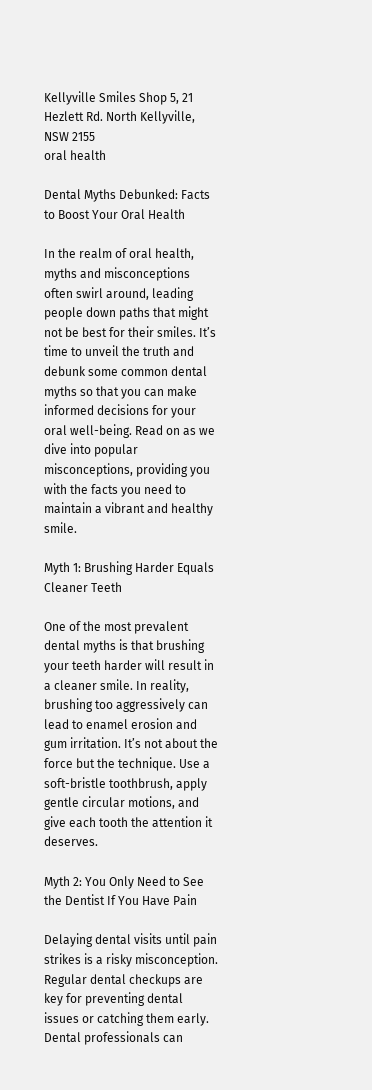Kellyville Smiles Shop 5, 21 Hezlett Rd. North Kellyville, NSW 2155
oral health

Dental Myths Debunked: Facts to Boost Your Oral Health

In the realm of oral health, myths and misconceptions often swirl around, leading people down paths that might not be best for their smiles. It’s time to unveil the truth and debunk some common dental myths so that you can make informed decisions for your oral well-being. Read on as we dive into popular misconceptions, providing you with the facts you need to maintain a vibrant and healthy smile.

Myth 1: Brushing Harder Equals Cleaner Teeth

One of the most prevalent dental myths is that brushing your teeth harder will result in a cleaner smile. In reality, brushing too aggressively can lead to enamel erosion and gum irritation. It’s not about the force but the technique. Use a soft-bristle toothbrush, apply gentle circular motions, and give each tooth the attention it deserves.

Myth 2: You Only Need to See the Dentist If You Have Pain

Delaying dental visits until pain strikes is a risky misconception. Regular dental checkups are key for preventing dental issues or catching them early. Dental professionals can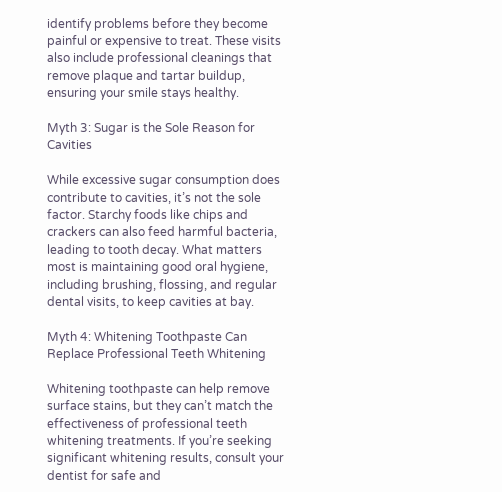identify problems before they become painful or expensive to treat. These visits also include professional cleanings that remove plaque and tartar buildup, ensuring your smile stays healthy.

Myth 3: Sugar is the Sole Reason for Cavities

While excessive sugar consumption does contribute to cavities, it’s not the sole factor. Starchy foods like chips and crackers can also feed harmful bacteria, leading to tooth decay. What matters most is maintaining good oral hygiene, including brushing, flossing, and regular dental visits, to keep cavities at bay.

Myth 4: Whitening Toothpaste Can Replace Professional Teeth Whitening

Whitening toothpaste can help remove surface stains, but they can’t match the effectiveness of professional teeth whitening treatments. If you’re seeking significant whitening results, consult your dentist for safe and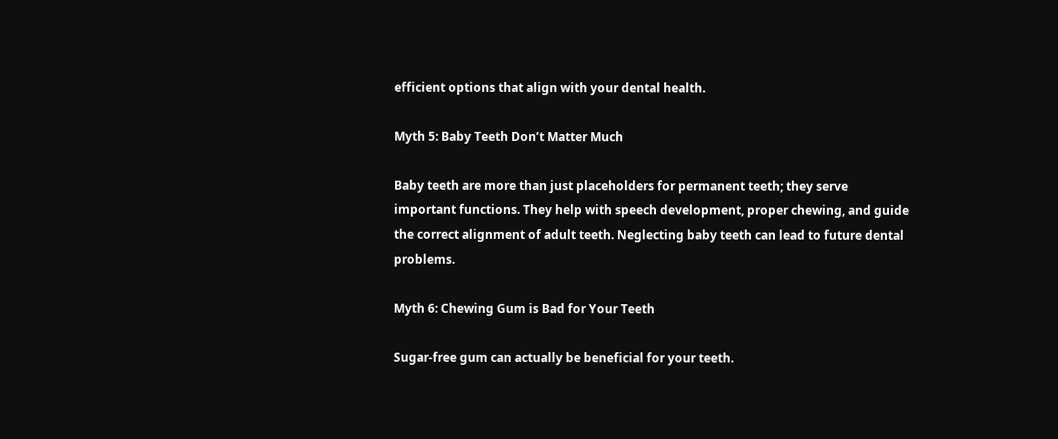efficient options that align with your dental health.

Myth 5: Baby Teeth Don’t Matter Much

Baby teeth are more than just placeholders for permanent teeth; they serve important functions. They help with speech development, proper chewing, and guide the correct alignment of adult teeth. Neglecting baby teeth can lead to future dental problems.

Myth 6: Chewing Gum is Bad for Your Teeth

Sugar-free gum can actually be beneficial for your teeth.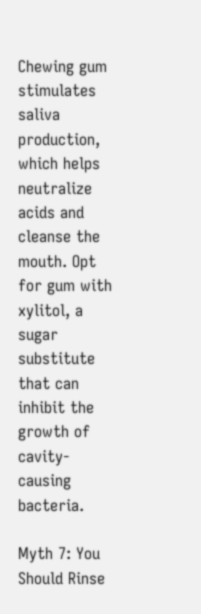Chewing gum stimulates saliva production, which helps neutralize acids and cleanse the mouth. Opt for gum with xylitol, a sugar substitute that can inhibit the growth of cavity-causing bacteria.

Myth 7: You Should Rinse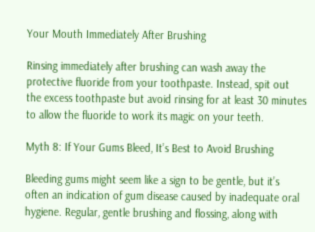Your Mouth Immediately After Brushing

Rinsing immediately after brushing can wash away the protective fluoride from your toothpaste. Instead, spit out the excess toothpaste but avoid rinsing for at least 30 minutes to allow the fluoride to work its magic on your teeth.

Myth 8: If Your Gums Bleed, It’s Best to Avoid Brushing

Bleeding gums might seem like a sign to be gentle, but it’s often an indication of gum disease caused by inadequate oral hygiene. Regular, gentle brushing and flossing, along with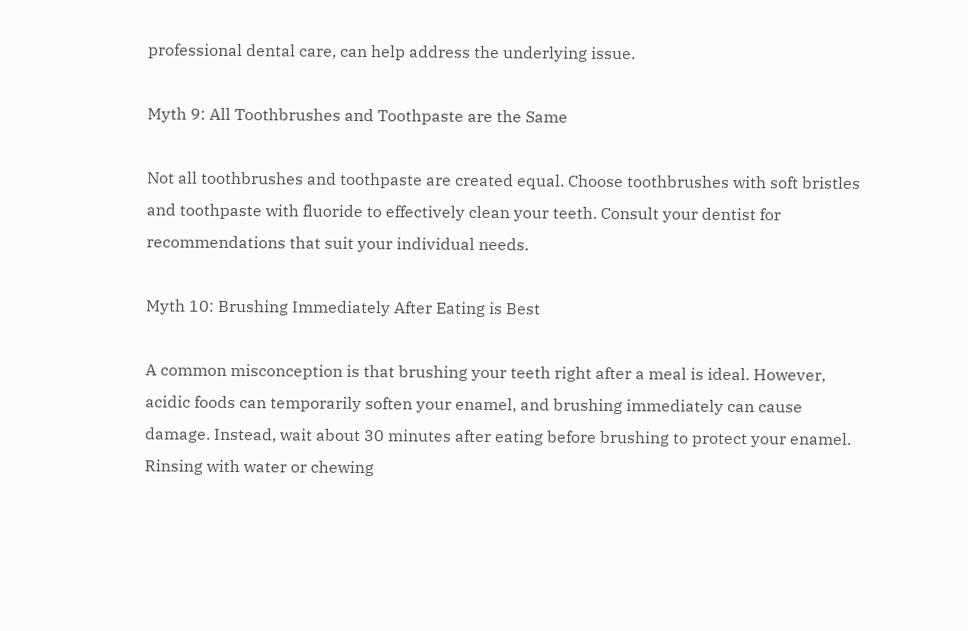professional dental care, can help address the underlying issue.

Myth 9: All Toothbrushes and Toothpaste are the Same

Not all toothbrushes and toothpaste are created equal. Choose toothbrushes with soft bristles and toothpaste with fluoride to effectively clean your teeth. Consult your dentist for recommendations that suit your individual needs.

Myth 10: Brushing Immediately After Eating is Best

A common misconception is that brushing your teeth right after a meal is ideal. However, acidic foods can temporarily soften your enamel, and brushing immediately can cause damage. Instead, wait about 30 minutes after eating before brushing to protect your enamel. Rinsing with water or chewing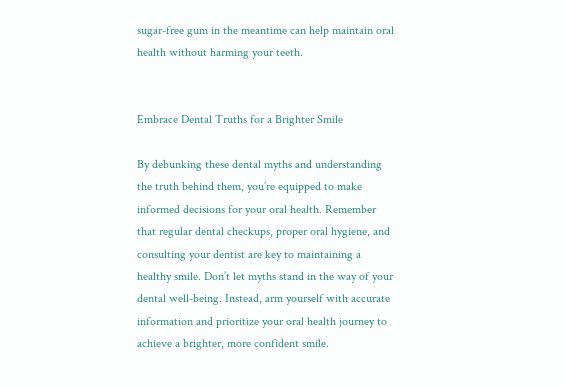sugar-free gum in the meantime can help maintain oral health without harming your teeth.


Embrace Dental Truths for a Brighter Smile

By debunking these dental myths and understanding the truth behind them, you’re equipped to make informed decisions for your oral health. Remember that regular dental checkups, proper oral hygiene, and consulting your dentist are key to maintaining a healthy smile. Don’t let myths stand in the way of your dental well-being. Instead, arm yourself with accurate information and prioritize your oral health journey to achieve a brighter, more confident smile.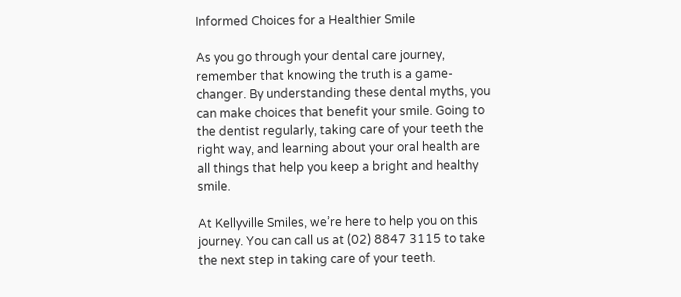Informed Choices for a Healthier Smile

As you go through your dental care journey, remember that knowing the truth is a game-changer. By understanding these dental myths, you can make choices that benefit your smile. Going to the dentist regularly, taking care of your teeth the right way, and learning about your oral health are all things that help you keep a bright and healthy smile.

At Kellyville Smiles, we’re here to help you on this journey. You can call us at (02) 8847 3115 to take the next step in taking care of your teeth.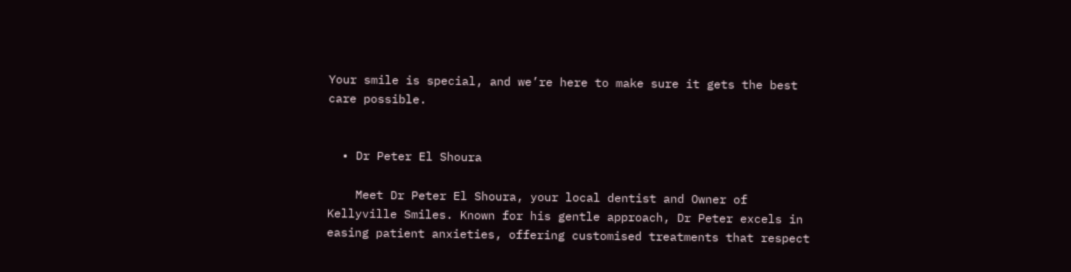Your smile is special, and we’re here to make sure it gets the best care possible.


  • Dr Peter El Shoura

    Meet Dr Peter El Shoura, your local dentist and Owner of Kellyville Smiles. Known for his gentle approach, Dr Peter excels in easing patient anxieties, offering customised treatments that respect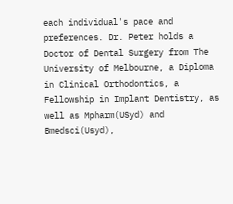each individual's pace and preferences. Dr. Peter holds a Doctor of Dental Surgery from The University of Melbourne, a Diploma in Clinical Orthodontics, a Fellowship in Implant Dentistry, as well as Mpharm(USyd) and Bmedsci(Usyd),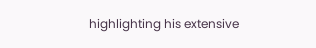highlighting his extensive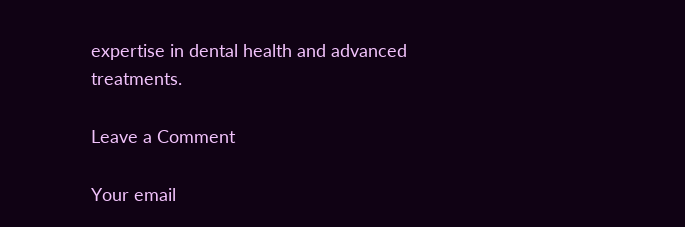expertise in dental health and advanced treatments.

Leave a Comment

Your email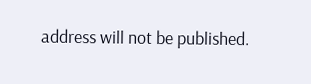address will not be published.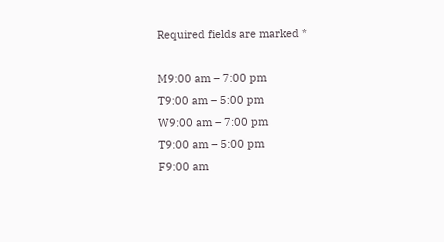Required fields are marked *

M9:00 am – 7:00 pm
T9:00 am – 5:00 pm
W9:00 am – 7:00 pm
T9:00 am – 5:00 pm
F9:00 am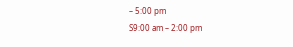– 5:00 pm
S9:00 am – 2:00 pm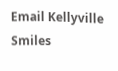Email Kellyville Smiles